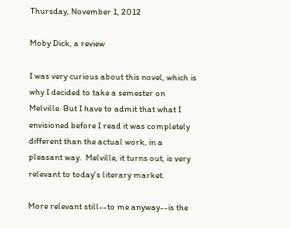Thursday, November 1, 2012

Moby Dick, a review

I was very curious about this novel, which is why I decided to take a semester on Melville. But I have to admit that what I envisioned before I read it was completely different than the actual work, in a pleasant way.  Melville, it turns out, is very relevant to today's literary market.

More relevant still--to me anyway--is the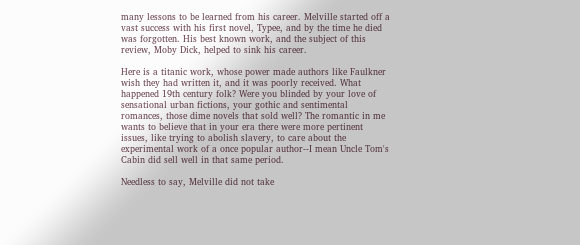many lessons to be learned from his career. Melville started off a vast success with his first novel, Typee, and by the time he died was forgotten. His best known work, and the subject of this review, Moby Dick, helped to sink his career.

Here is a titanic work, whose power made authors like Faulkner wish they had written it, and it was poorly received. What happened 19th century folk? Were you blinded by your love of sensational urban fictions, your gothic and sentimental romances, those dime novels that sold well? The romantic in me wants to believe that in your era there were more pertinent issues, like trying to abolish slavery, to care about the experimental work of a once popular author--I mean Uncle Tom's Cabin did sell well in that same period.

Needless to say, Melville did not take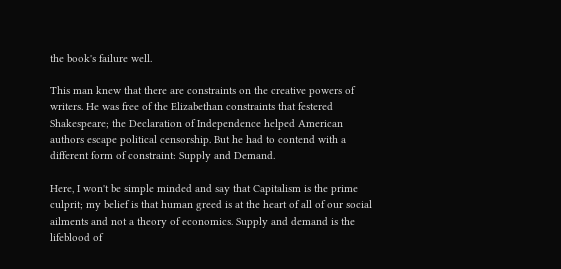the book's failure well.

This man knew that there are constraints on the creative powers of writers. He was free of the Elizabethan constraints that festered Shakespeare; the Declaration of Independence helped American authors escape political censorship. But he had to contend with a different form of constraint: Supply and Demand.

Here, I won't be simple minded and say that Capitalism is the prime culprit; my belief is that human greed is at the heart of all of our social ailments and not a theory of economics. Supply and demand is the lifeblood of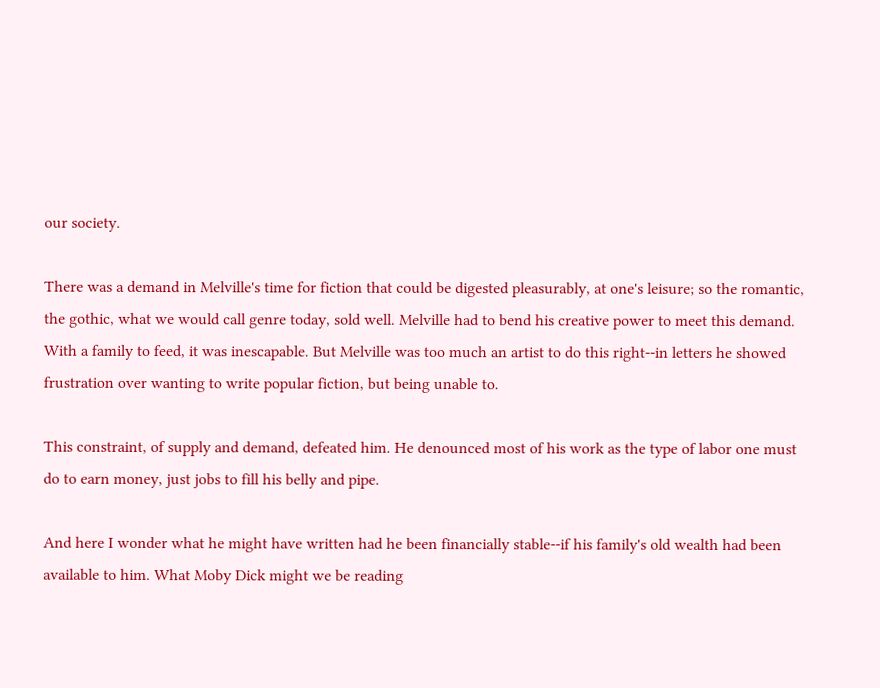our society.

There was a demand in Melville's time for fiction that could be digested pleasurably, at one's leisure; so the romantic, the gothic, what we would call genre today, sold well. Melville had to bend his creative power to meet this demand. With a family to feed, it was inescapable. But Melville was too much an artist to do this right--in letters he showed frustration over wanting to write popular fiction, but being unable to.

This constraint, of supply and demand, defeated him. He denounced most of his work as the type of labor one must do to earn money, just jobs to fill his belly and pipe.

And here I wonder what he might have written had he been financially stable--if his family's old wealth had been available to him. What Moby Dick might we be reading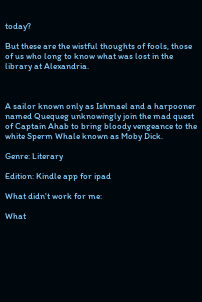today?

But these are the wistful thoughts of fools, those of us who long to know what was lost in the library at Alexandria.



A sailor known only as Ishmael and a harpooner named Quequeg unknowingly join the mad quest of Captain Ahab to bring bloody vengeance to the white Sperm Whale known as Moby Dick.

Genre: Literary

Edition: Kindle app for ipad

What didn't work for me:

What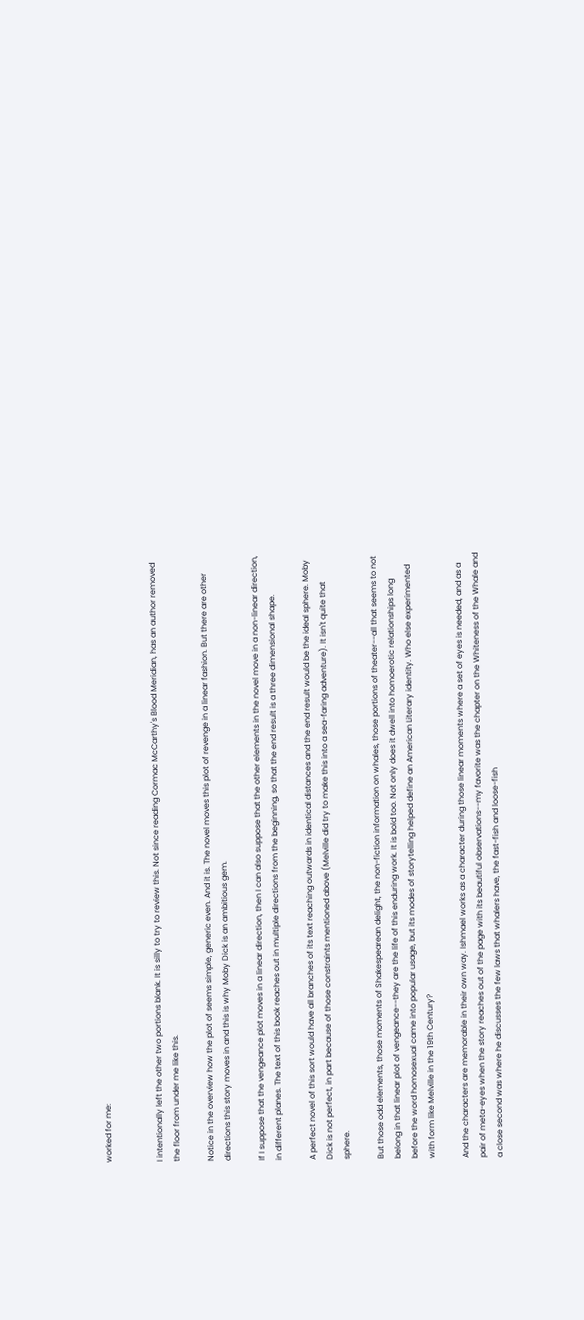worked for me:


I intentionally left the other two portions blank. It is silly to try to review this. Not since reading Cormac McCarthy's Blood Meridian, has an author removed the floor from under me like this.

Notice in the overview how the plot of seems simple, generic even. And it is. The novel moves this plot of revenge in a linear fashion. But there are other directions this story moves in and this is why Moby Dick is an ambitious gem.

If I suppose that the vengeance plot moves in a linear direction, then I can also suppose that the other elements in the novel move in a non-linear direction, in different planes. The text of this book reaches out in multiple directions from the beginning, so that the end result is a three dimensional shape.

A perfect novel of this sort would have all branches of its text reaching outwards in identical distances and the end result would be the ideal sphere. Moby Dick is not perfect, in part because of those constraints mentioned above (Melville did try to make this into a sea-faring adventure). It isn't quite that sphere.

But those odd elements, those moments of Shakespearean delight, the non-fiction information on whales, those portions of theater--all that seems to not belong in that linear plot of vengeance--they are the life of this enduring work. It is bold too. Not only does it dwell into homoerotic relationships long before the word homosexual came into popular usage, but its modes of storytelling helped define an American Literary identity. Who else experimented with form like Melville in the 19th Century?

And the characters are memorable in their own way. Ishmael works as a character during those linear moments where a set of eyes is needed, and as a pair of meta-eyes when the story reaches out of the page with its beautiful observations--my favorite was the chapter on the Whiteness of the Whale and a close second was where he discusses the few laws that whalers have, the fast-fish and loose-fish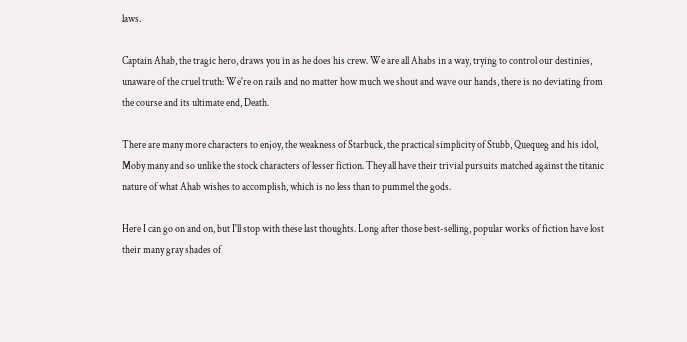laws.

Captain Ahab, the tragic hero, draws you in as he does his crew. We are all Ahabs in a way, trying to control our destinies, unaware of the cruel truth: We're on rails and no matter how much we shout and wave our hands, there is no deviating from the course and its ultimate end, Death.

There are many more characters to enjoy, the weakness of Starbuck, the practical simplicity of Stubb, Quequeg and his idol, Moby many and so unlike the stock characters of lesser fiction. They all have their trivial pursuits matched against the titanic nature of what Ahab wishes to accomplish, which is no less than to pummel the gods.

Here I can go on and on, but I'll stop with these last thoughts. Long after those best-selling, popular works of fiction have lost their many gray shades of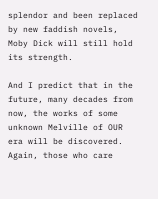splendor and been replaced by new faddish novels, Moby Dick will still hold its strength.

And I predict that in the future, many decades from now, the works of some unknown Melville of OUR era will be discovered. Again, those who care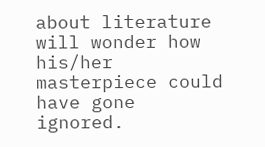about literature will wonder how his/her masterpiece could have gone ignored.